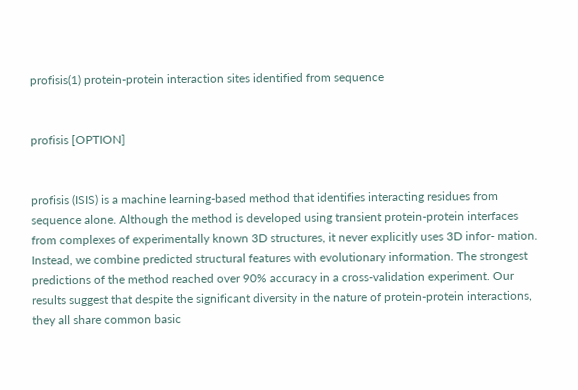profisis(1) protein-protein interaction sites identified from sequence


profisis [OPTION]


profisis (ISIS) is a machine learning-based method that identifies interacting residues from sequence alone. Although the method is developed using transient protein-protein interfaces from complexes of experimentally known 3D structures, it never explicitly uses 3D infor- mation. Instead, we combine predicted structural features with evolutionary information. The strongest predictions of the method reached over 90% accuracy in a cross-validation experiment. Our results suggest that despite the significant diversity in the nature of protein-protein interactions, they all share common basic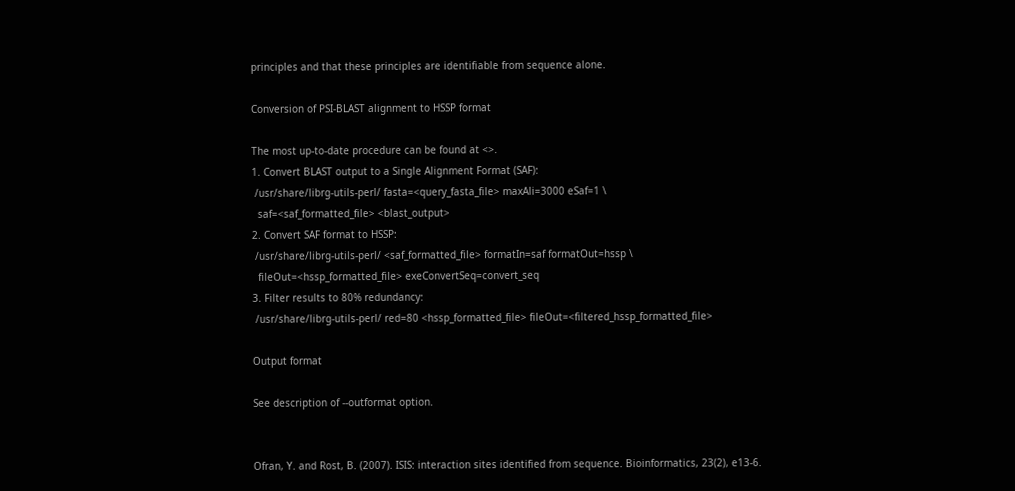principles and that these principles are identifiable from sequence alone.

Conversion of PSI-BLAST alignment to HSSP format

The most up-to-date procedure can be found at <>.
1. Convert BLAST output to a Single Alignment Format (SAF):
 /usr/share/librg-utils-perl/ fasta=<query_fasta_file> maxAli=3000 eSaf=1 \
  saf=<saf_formatted_file> <blast_output>
2. Convert SAF format to HSSP:
 /usr/share/librg-utils-perl/ <saf_formatted_file> formatIn=saf formatOut=hssp \
  fileOut=<hssp_formatted_file> exeConvertSeq=convert_seq
3. Filter results to 80% redundancy:
 /usr/share/librg-utils-perl/ red=80 <hssp_formatted_file> fileOut=<filtered_hssp_formatted_file>

Output format

See description of --outformat option.


Ofran, Y. and Rost, B. (2007). ISIS: interaction sites identified from sequence. Bioinformatics, 23(2), e13-6.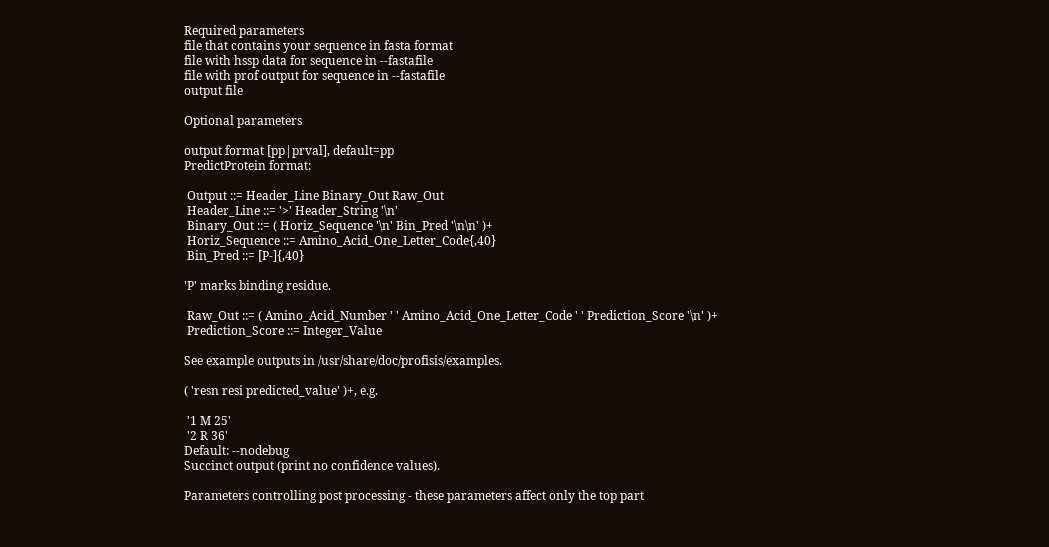Required parameters
file that contains your sequence in fasta format
file with hssp data for sequence in --fastafile
file with prof output for sequence in --fastafile
output file

Optional parameters

output format [pp|prval], default=pp
PredictProtein format:

 Output ::= Header_Line Binary_Out Raw_Out
 Header_Line ::= '>' Header_String '\n'
 Binary_Out ::= ( Horiz_Sequence '\n' Bin_Pred '\n\n' )+
 Horiz_Sequence ::= Amino_Acid_One_Letter_Code{,40}
 Bin_Pred ::= [P-]{,40}

'P' marks binding residue.

 Raw_Out ::= ( Amino_Acid_Number ' ' Amino_Acid_One_Letter_Code ' ' Prediction_Score '\n' )+
 Prediction_Score ::= Integer_Value

See example outputs in /usr/share/doc/profisis/examples.

( 'resn resi predicted_value' )+, e.g.

 '1 M 25'
 '2 R 36'
Default: --nodebug
Succinct output (print no confidence values).

Parameters controlling post processing - these parameters affect only the top part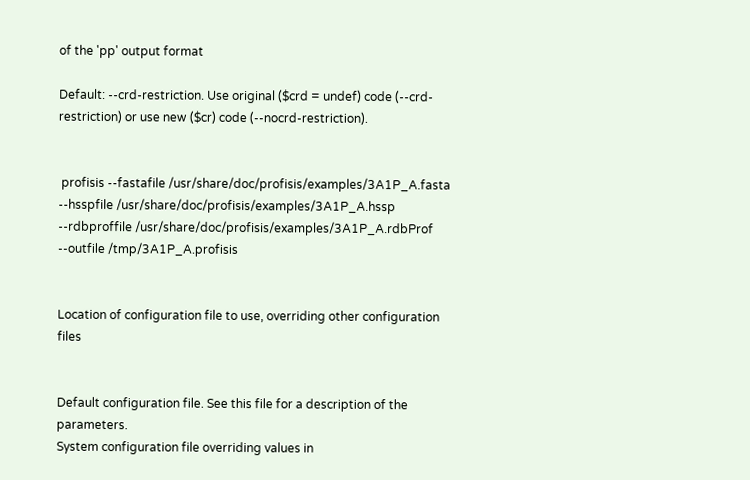of the 'pp' output format

Default: --crd-restriction. Use original ($crd = undef) code (--crd-restriction) or use new ($cr) code (--nocrd-restriction).


 profisis --fastafile /usr/share/doc/profisis/examples/3A1P_A.fasta --hsspfile /usr/share/doc/profisis/examples/3A1P_A.hssp --rdbproffile /usr/share/doc/profisis/examples/3A1P_A.rdbProf --outfile /tmp/3A1P_A.profisis


Location of configuration file to use, overriding other configuration files


Default configuration file. See this file for a description of the parameters.
System configuration file overriding values in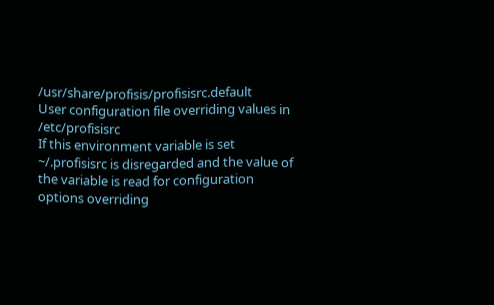/usr/share/profisis/profisisrc.default
User configuration file overriding values in /etc/profisisrc
If this environment variable is set ~/.profisisrc is disregarded and the value of the variable is read for configuration options overriding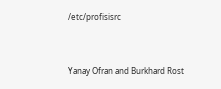/etc/profisisrc


Yanay Ofran and Burkhard Rost